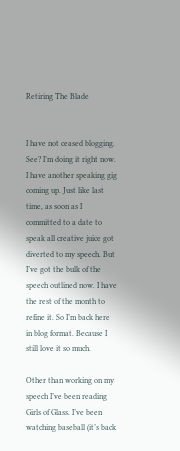Retiring The Blade


I have not ceased blogging. See? I’m doing it right now. I have another speaking gig coming up. Just like last time, as soon as I committed to a date to speak all creative juice got diverted to my speech. But I’ve got the bulk of the speech outlined now. I have the rest of the month to refine it. So I’m back here in blog format. Because I still love it so much.

Other than working on my speech I’ve been reading Girls of Glass. I’ve been watching baseball (it’s back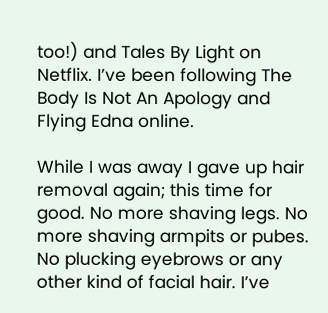too!) and Tales By Light on Netflix. I’ve been following The Body Is Not An Apology and Flying Edna online.

While I was away I gave up hair removal again; this time for good. No more shaving legs. No more shaving armpits or pubes. No plucking eyebrows or any other kind of facial hair. I’ve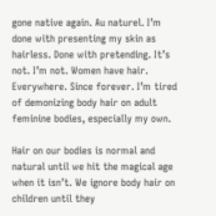gone native again. Au naturel. I’m done with presenting my skin as hairless. Done with pretending. It’s not. I’m not. Women have hair. Everywhere. Since forever. I’m tired of demonizing body hair on adult feminine bodies, especially my own.

Hair on our bodies is normal and natural until we hit the magical age when it isn’t. We ignore body hair on children until they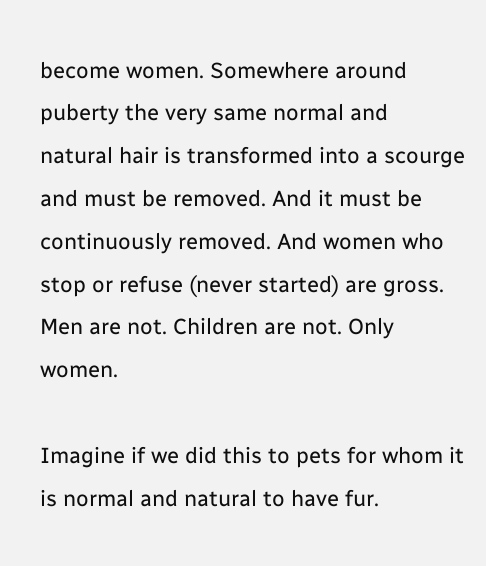become women. Somewhere around puberty the very same normal and natural hair is transformed into a scourge and must be removed. And it must be continuously removed. And women who stop or refuse (never started) are gross. Men are not. Children are not. Only women.

Imagine if we did this to pets for whom it is normal and natural to have fur.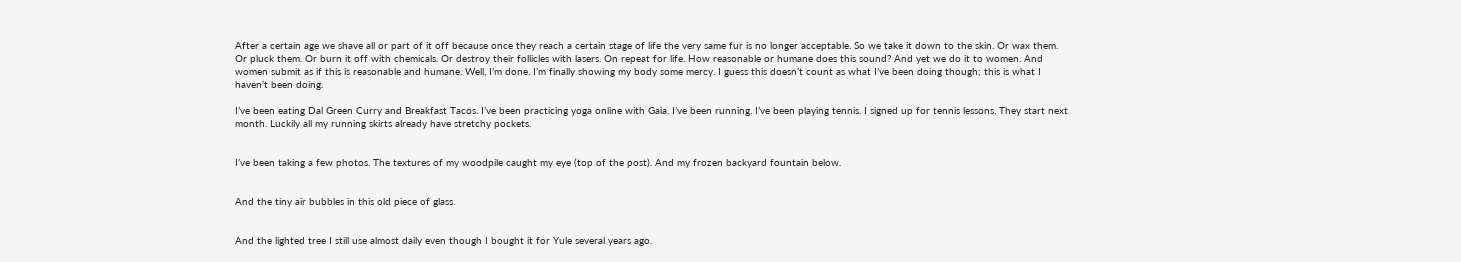After a certain age we shave all or part of it off because once they reach a certain stage of life the very same fur is no longer acceptable. So we take it down to the skin. Or wax them. Or pluck them. Or burn it off with chemicals. Or destroy their follicles with lasers. On repeat for life. How reasonable or humane does this sound? And yet we do it to women. And women submit as if this is reasonable and humane. Well, I’m done. I’m finally showing my body some mercy. I guess this doesn’t count as what I’ve been doing though; this is what I haven’t been doing.

I’ve been eating Dal Green Curry and Breakfast Tacos. I’ve been practicing yoga online with Gaia. I’ve been running. I’ve been playing tennis. I signed up for tennis lessons. They start next month. Luckily all my running skirts already have stretchy pockets.


I’ve been taking a few photos. The textures of my woodpile caught my eye (top of the post). And my frozen backyard fountain below.


And the tiny air bubbles in this old piece of glass.


And the lighted tree I still use almost daily even though I bought it for Yule several years ago.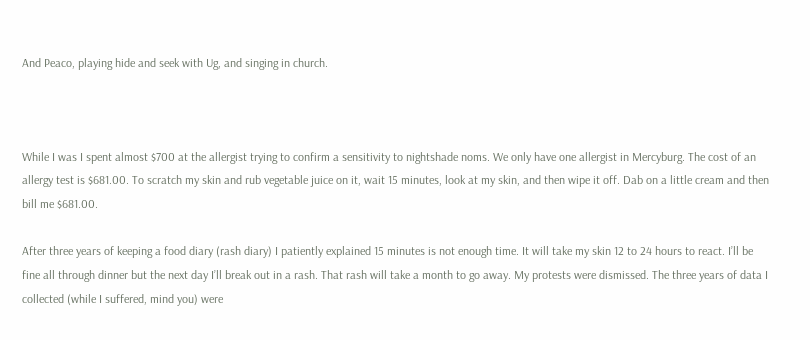And Peaco, playing hide and seek with Ug, and singing in church.



While I was I spent almost $700 at the allergist trying to confirm a sensitivity to nightshade noms. We only have one allergist in Mercyburg. The cost of an allergy test is $681.00. To scratch my skin and rub vegetable juice on it, wait 15 minutes, look at my skin, and then wipe it off. Dab on a little cream and then bill me $681.00.

After three years of keeping a food diary (rash diary) I patiently explained 15 minutes is not enough time. It will take my skin 12 to 24 hours to react. I’ll be fine all through dinner but the next day I’ll break out in a rash. That rash will take a month to go away. My protests were dismissed. The three years of data I collected (while I suffered, mind you) were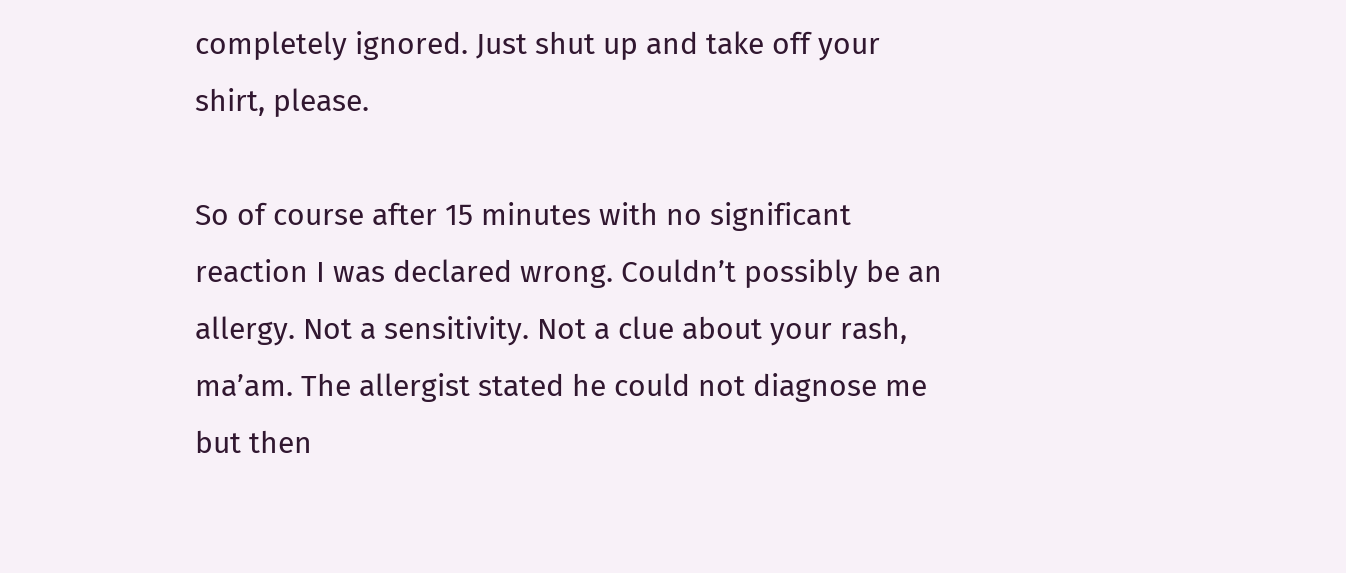completely ignored. Just shut up and take off your shirt, please.

So of course after 15 minutes with no significant reaction I was declared wrong. Couldn’t possibly be an allergy. Not a sensitivity. Not a clue about your rash, ma’am. The allergist stated he could not diagnose me but then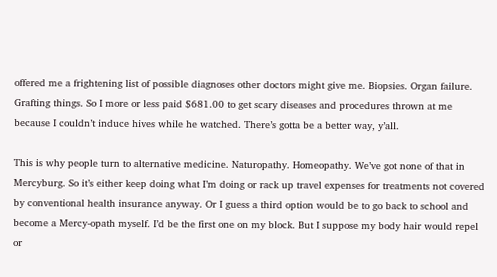offered me a frightening list of possible diagnoses other doctors might give me. Biopsies. Organ failure. Grafting things. So I more or less paid $681.00 to get scary diseases and procedures thrown at me because I couldn’t induce hives while he watched. There’s gotta be a better way, y’all.

This is why people turn to alternative medicine. Naturopathy. Homeopathy. We’ve got none of that in Mercyburg. So it’s either keep doing what I’m doing or rack up travel expenses for treatments not covered by conventional health insurance anyway. Or I guess a third option would be to go back to school and become a Mercy-opath myself. I’d be the first one on my block. But I suppose my body hair would repel or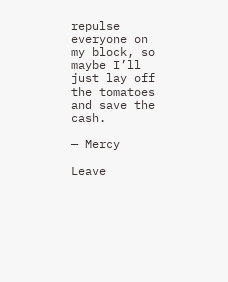repulse everyone on my block, so maybe I’ll just lay off the tomatoes and save the cash.

— Mercy

Leave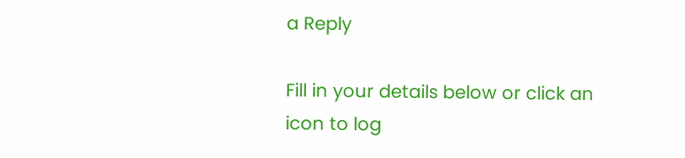a Reply

Fill in your details below or click an icon to log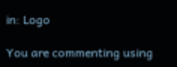in: Logo

You are commenting using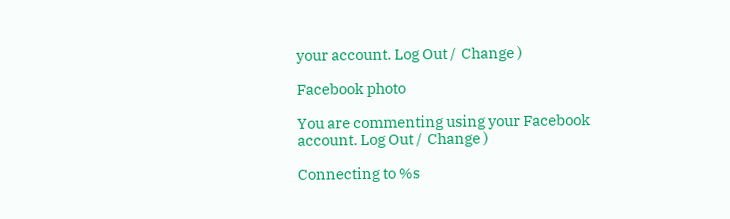your account. Log Out /  Change )

Facebook photo

You are commenting using your Facebook account. Log Out /  Change )

Connecting to %s